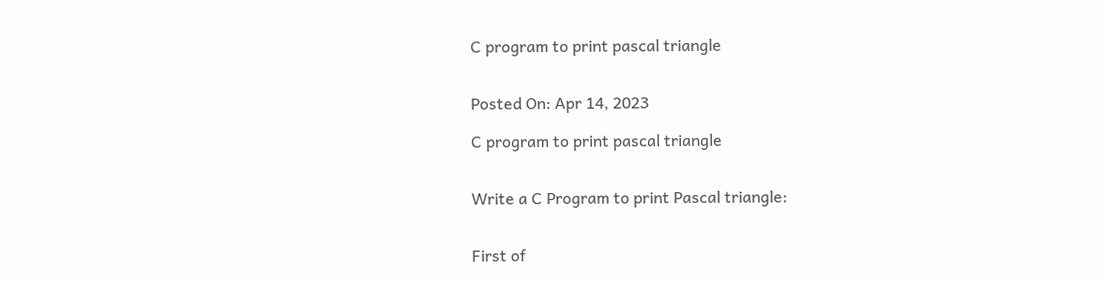C program to print pascal triangle


Posted On: Apr 14, 2023

C program to print pascal triangle


Write a C Program to print Pascal triangle:


First of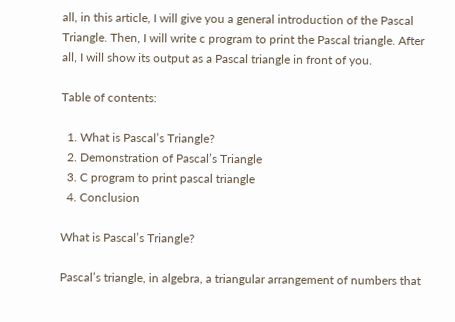all, in this article, I will give you a general introduction of the Pascal Triangle. Then, I will write c program to print the Pascal triangle. After all, I will show its output as a Pascal triangle in front of you.

Table of contents:

  1. What is Pascal’s Triangle?
  2. Demonstration of Pascal’s Triangle
  3. C program to print pascal triangle
  4. Conclusion

What is Pascal’s Triangle?

Pascal’s triangle, in algebra, a triangular arrangement of numbers that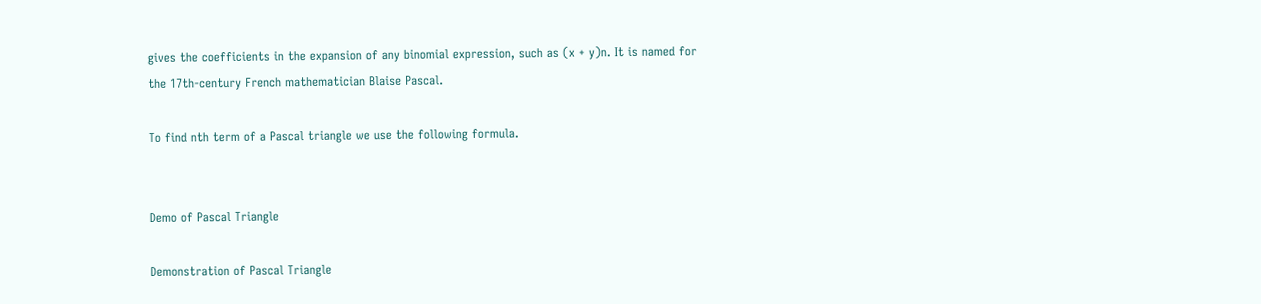gives the coefficients in the expansion of any binomial expression, such as (x + y)n. It is named for the 17th-century French mathematician Blaise Pascal.

To find nth term of a Pascal triangle we use the following formula.


Demo of Pascal Triangle

Demonstration of Pascal Triangle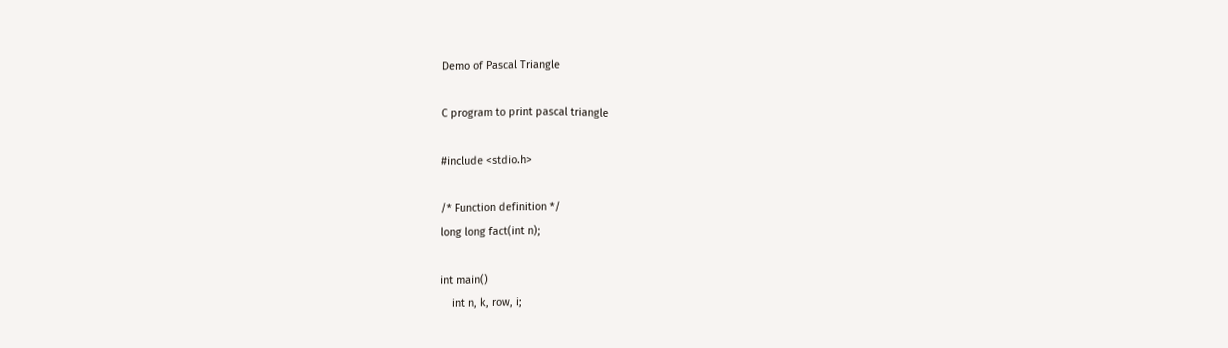Demo of Pascal Triangle

C program to print pascal triangle

#include <stdio.h>

/* Function definition */
long long fact(int n);

int main()
    int n, k, row, i;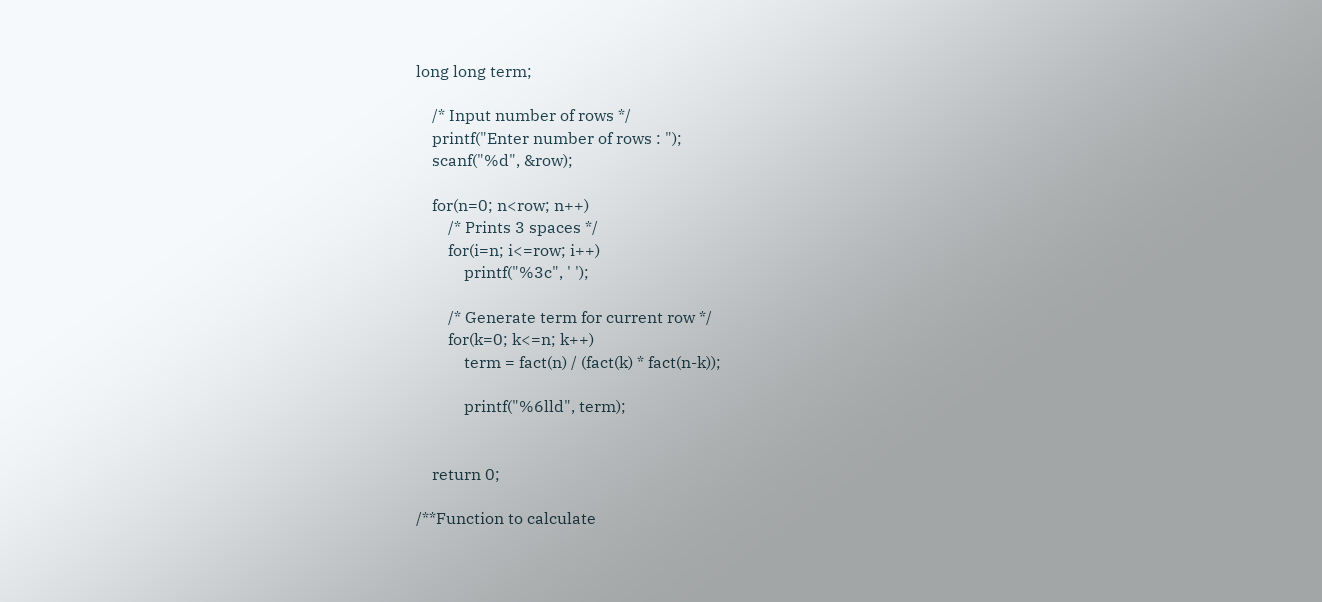long long term;

    /* Input number of rows */
    printf("Enter number of rows : ");
    scanf("%d", &row);

    for(n=0; n<row; n++)
        /* Prints 3 spaces */
        for(i=n; i<=row; i++)
            printf("%3c", ' ');

        /* Generate term for current row */
        for(k=0; k<=n; k++)
            term = fact(n) / (fact(k) * fact(n-k));

            printf("%6lld", term);


    return 0;

/**Function to calculate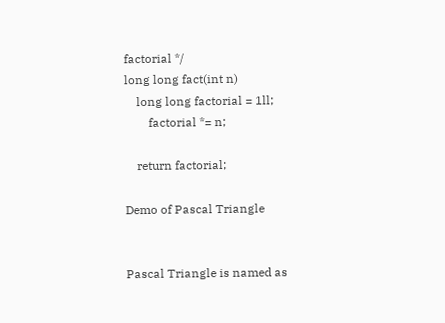factorial */
long long fact(int n)
    long long factorial = 1ll;
        factorial *= n;

    return factorial;

Demo of Pascal Triangle


Pascal Triangle is named as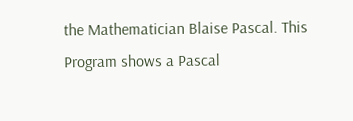the Mathematician Blaise Pascal. This Program shows a Pascal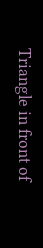Triangle in front of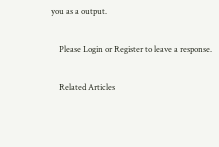you as a output.

    Please Login or Register to leave a response.

    Related Articles